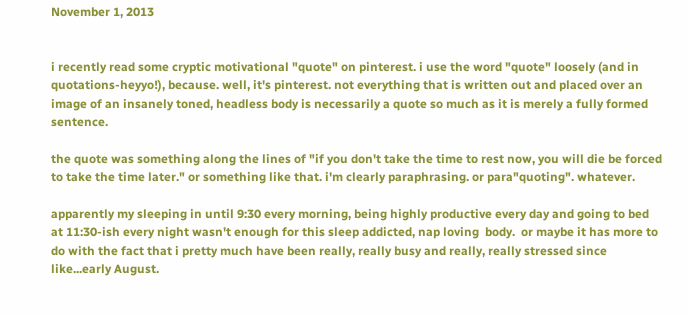November 1, 2013


i recently read some cryptic motivational "quote" on pinterest. i use the word "quote" loosely (and in quotations-heyyo!), because. well, it's pinterest. not everything that is written out and placed over an image of an insanely toned, headless body is necessarily a quote so much as it is merely a fully formed sentence.

the quote was something along the lines of "if you don't take the time to rest now, you will die be forced to take the time later." or something like that. i'm clearly paraphrasing. or para"quoting". whatever.

apparently my sleeping in until 9:30 every morning, being highly productive every day and going to bed at 11:30-ish every night wasn't enough for this sleep addicted, nap loving  body.  or maybe it has more to do with the fact that i pretty much have been really, really busy and really, really stressed since like...early August.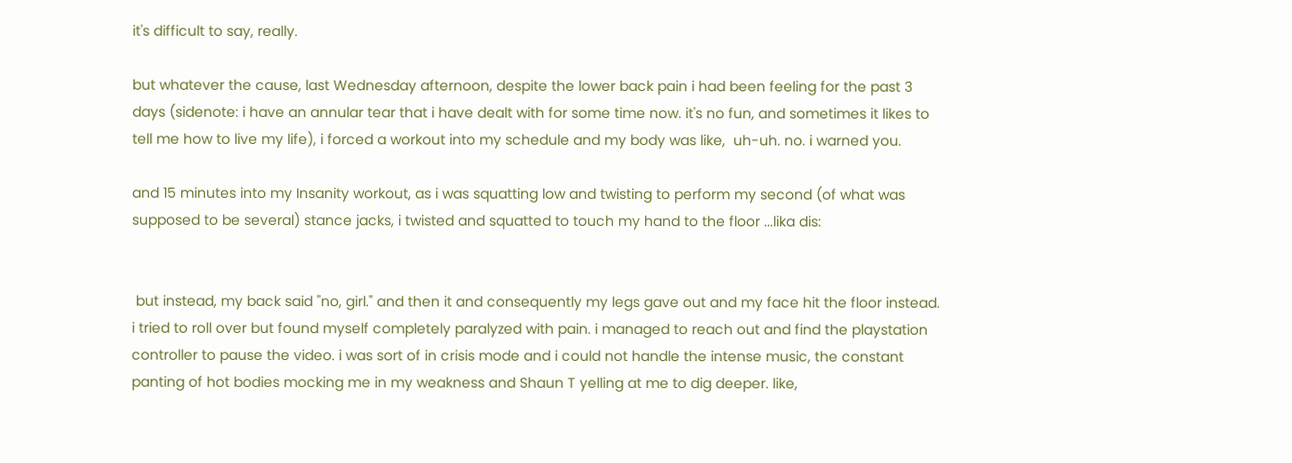it's difficult to say, really.

but whatever the cause, last Wednesday afternoon, despite the lower back pain i had been feeling for the past 3 days (sidenote: i have an annular tear that i have dealt with for some time now. it's no fun, and sometimes it likes to tell me how to live my life), i forced a workout into my schedule and my body was like,  uh-uh. no. i warned you.

and 15 minutes into my Insanity workout, as i was squatting low and twisting to perform my second (of what was supposed to be several) stance jacks, i twisted and squatted to touch my hand to the floor ...lika dis:


 but instead, my back said "no, girl." and then it and consequently my legs gave out and my face hit the floor instead. i tried to roll over but found myself completely paralyzed with pain. i managed to reach out and find the playstation controller to pause the video. i was sort of in crisis mode and i could not handle the intense music, the constant panting of hot bodies mocking me in my weakness and Shaun T yelling at me to dig deeper. like,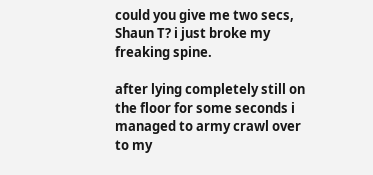could you give me two secs, Shaun T? i just broke my freaking spine.

after lying completely still on the floor for some seconds i managed to army crawl over to my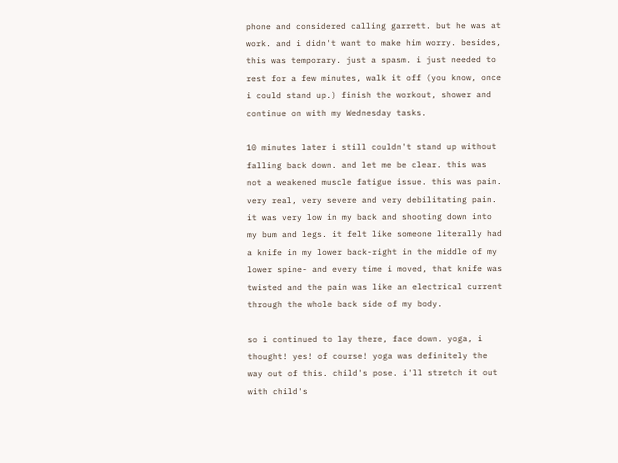phone and considered calling garrett. but he was at work. and i didn't want to make him worry. besides, this was temporary. just a spasm. i just needed to rest for a few minutes, walk it off (you know, once i could stand up.) finish the workout, shower and continue on with my Wednesday tasks.

10 minutes later i still couldn't stand up without falling back down. and let me be clear. this was not a weakened muscle fatigue issue. this was pain. very real, very severe and very debilitating pain. it was very low in my back and shooting down into my bum and legs. it felt like someone literally had a knife in my lower back-right in the middle of my lower spine- and every time i moved, that knife was twisted and the pain was like an electrical current through the whole back side of my body.

so i continued to lay there, face down. yoga, i thought! yes! of course! yoga was definitely the way out of this. child's pose. i'll stretch it out with child's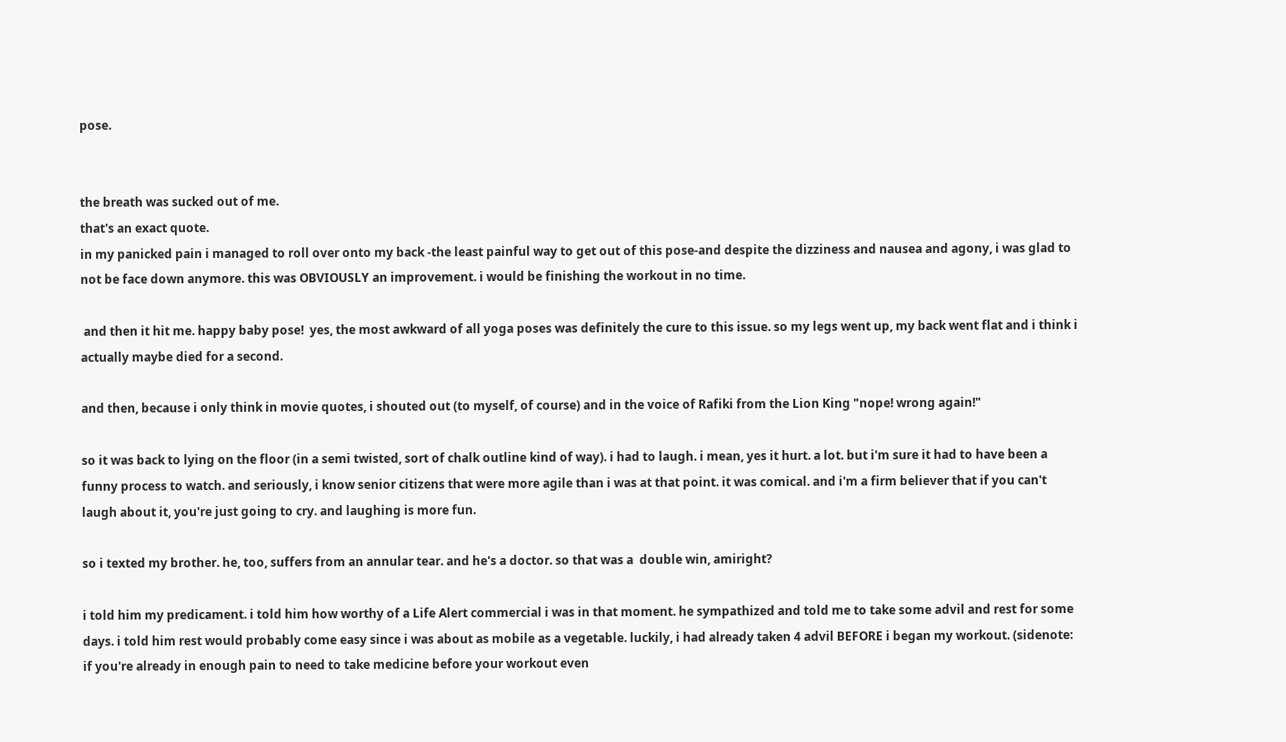pose.


the breath was sucked out of me.
that's an exact quote.
in my panicked pain i managed to roll over onto my back -the least painful way to get out of this pose-and despite the dizziness and nausea and agony, i was glad to not be face down anymore. this was OBVIOUSLY an improvement. i would be finishing the workout in no time.

 and then it hit me. happy baby pose!  yes, the most awkward of all yoga poses was definitely the cure to this issue. so my legs went up, my back went flat and i think i actually maybe died for a second.

and then, because i only think in movie quotes, i shouted out (to myself, of course) and in the voice of Rafiki from the Lion King "nope! wrong again!"

so it was back to lying on the floor (in a semi twisted, sort of chalk outline kind of way). i had to laugh. i mean, yes it hurt. a lot. but i'm sure it had to have been a funny process to watch. and seriously, i know senior citizens that were more agile than i was at that point. it was comical. and i'm a firm believer that if you can't laugh about it, you're just going to cry. and laughing is more fun.

so i texted my brother. he, too, suffers from an annular tear. and he's a doctor. so that was a  double win, amiright?

i told him my predicament. i told him how worthy of a Life Alert commercial i was in that moment. he sympathized and told me to take some advil and rest for some days. i told him rest would probably come easy since i was about as mobile as a vegetable. luckily, i had already taken 4 advil BEFORE i began my workout. (sidenote: if you're already in enough pain to need to take medicine before your workout even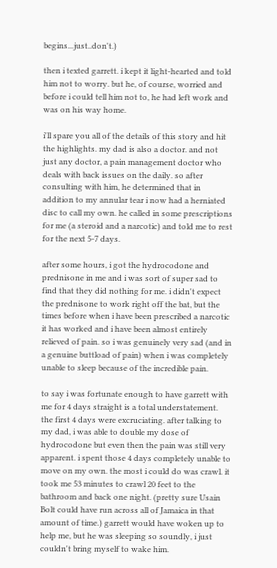begins...just..don't.)

then i texted garrett. i kept it light-hearted and told him not to worry. but he, of course, worried and before i could tell him not to, he had left work and was on his way home.

i'll spare you all of the details of this story and hit the highlights. my dad is also a doctor. and not just any doctor, a pain management doctor who deals with back issues on the daily. so after consulting with him, he determined that in addition to my annular tear i now had a herniated disc to call my own. he called in some prescriptions for me (a steroid and a narcotic) and told me to rest for the next 5-7 days.

after some hours, i got the hydrocodone and prednisone in me and i was sort of super sad to find that they did nothing for me. i didn't expect the prednisone to work right off the bat, but the times before when i have been prescribed a narcotic it has worked and i have been almost entirely relieved of pain. so i was genuinely very sad (and in a genuine buttload of pain) when i was completely unable to sleep because of the incredible pain.

to say i was fortunate enough to have garrett with me for 4 days straight is a total understatement. the first 4 days were excruciating. after talking to my dad, i was able to double my dose of hydrocodone but even then the pain was still very apparent. i spent those 4 days completely unable to move on my own. the most i could do was crawl. it took me 53 minutes to crawl 20 feet to the bathroom and back one night. (pretty sure Usain Bolt could have run across all of Jamaica in that amount of time.) garrett would have woken up to help me, but he was sleeping so soundly, i just couldn't bring myself to wake him.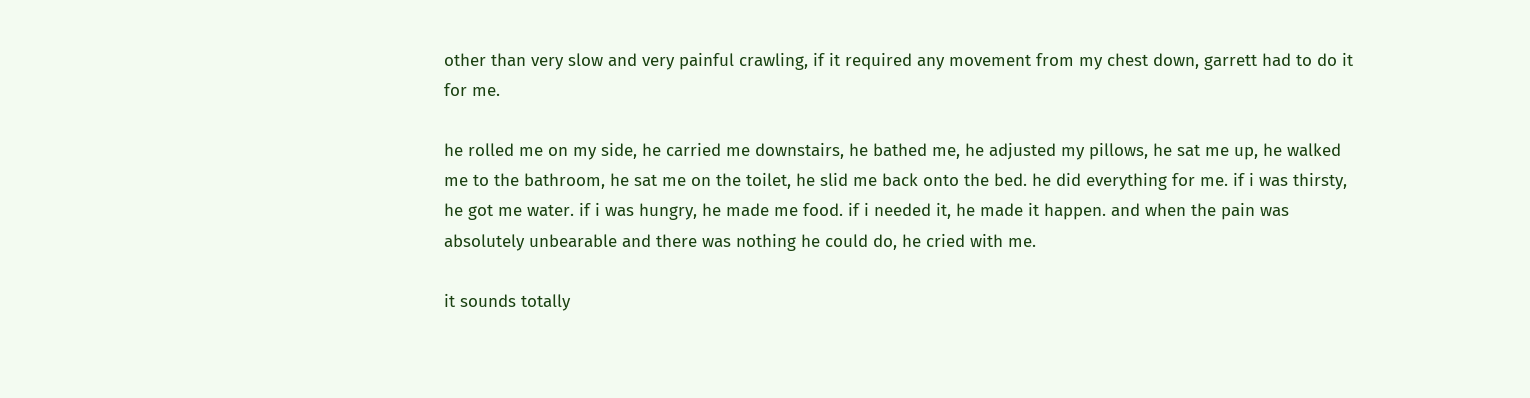other than very slow and very painful crawling, if it required any movement from my chest down, garrett had to do it for me.

he rolled me on my side, he carried me downstairs, he bathed me, he adjusted my pillows, he sat me up, he walked me to the bathroom, he sat me on the toilet, he slid me back onto the bed. he did everything for me. if i was thirsty, he got me water. if i was hungry, he made me food. if i needed it, he made it happen. and when the pain was absolutely unbearable and there was nothing he could do, he cried with me.

it sounds totally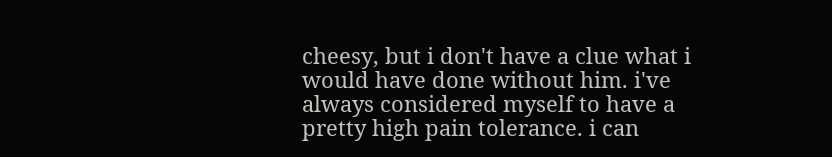cheesy, but i don't have a clue what i would have done without him. i've always considered myself to have a pretty high pain tolerance. i can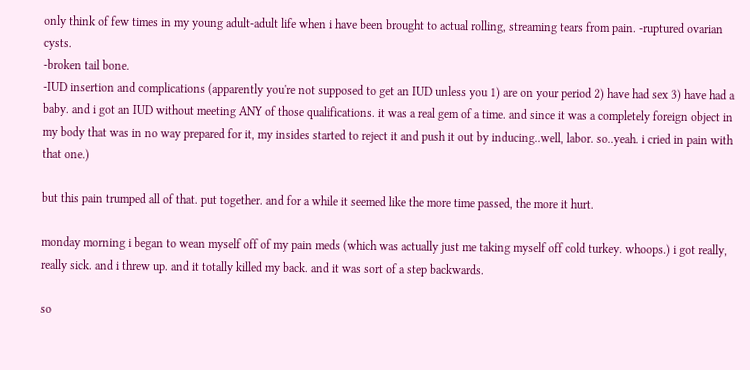only think of few times in my young adult-adult life when i have been brought to actual rolling, streaming tears from pain. -ruptured ovarian cysts.
-broken tail bone.
-IUD insertion and complications (apparently you're not supposed to get an IUD unless you 1) are on your period 2) have had sex 3) have had a baby. and i got an IUD without meeting ANY of those qualifications. it was a real gem of a time. and since it was a completely foreign object in my body that was in no way prepared for it, my insides started to reject it and push it out by inducing..well, labor. so..yeah. i cried in pain with that one.)

but this pain trumped all of that. put together. and for a while it seemed like the more time passed, the more it hurt.

monday morning i began to wean myself off of my pain meds (which was actually just me taking myself off cold turkey. whoops.) i got really, really sick. and i threw up. and it totally killed my back. and it was sort of a step backwards.

so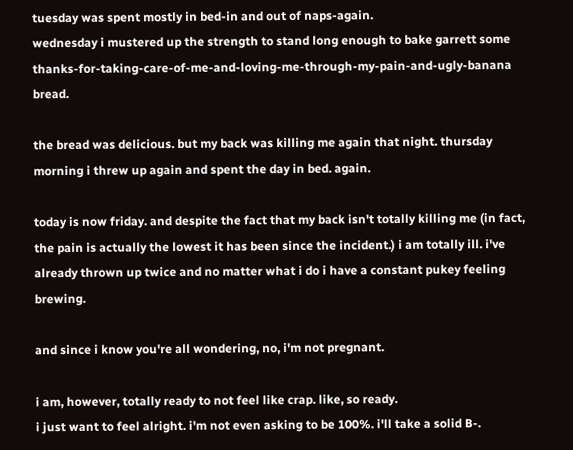tuesday was spent mostly in bed-in and out of naps-again.
wednesday i mustered up the strength to stand long enough to bake garrett some thanks-for-taking-care-of-me-and-loving-me-through-my-pain-and-ugly-banana bread.

the bread was delicious. but my back was killing me again that night. thursday morning i threw up again and spent the day in bed. again.

today is now friday. and despite the fact that my back isn't totally killing me (in fact, the pain is actually the lowest it has been since the incident.) i am totally ill. i've already thrown up twice and no matter what i do i have a constant pukey feeling brewing.

and since i know you're all wondering, no, i'm not pregnant.

i am, however, totally ready to not feel like crap. like, so ready.
i just want to feel alright. i'm not even asking to be 100%. i'll take a solid B-.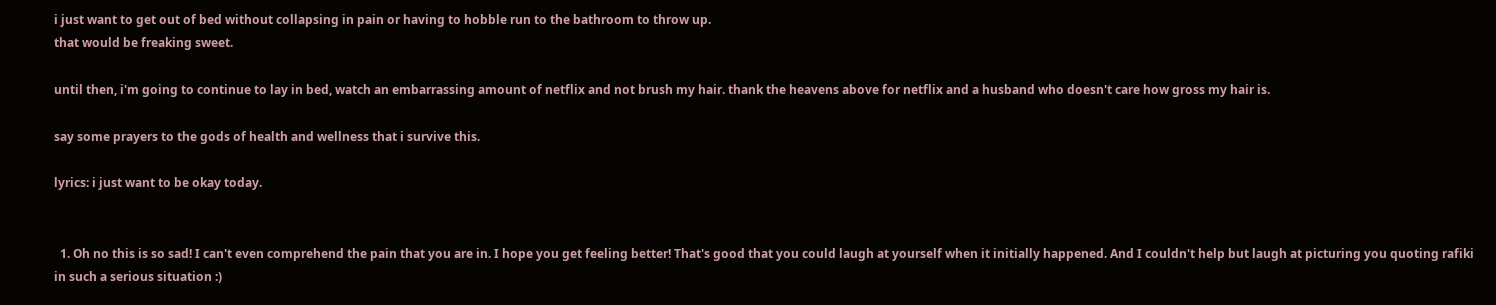i just want to get out of bed without collapsing in pain or having to hobble run to the bathroom to throw up.
that would be freaking sweet.

until then, i'm going to continue to lay in bed, watch an embarrassing amount of netflix and not brush my hair. thank the heavens above for netflix and a husband who doesn't care how gross my hair is.

say some prayers to the gods of health and wellness that i survive this.

lyrics: i just want to be okay today.


  1. Oh no this is so sad! I can't even comprehend the pain that you are in. I hope you get feeling better! That's good that you could laugh at yourself when it initially happened. And I couldn't help but laugh at picturing you quoting rafiki in such a serious situation :)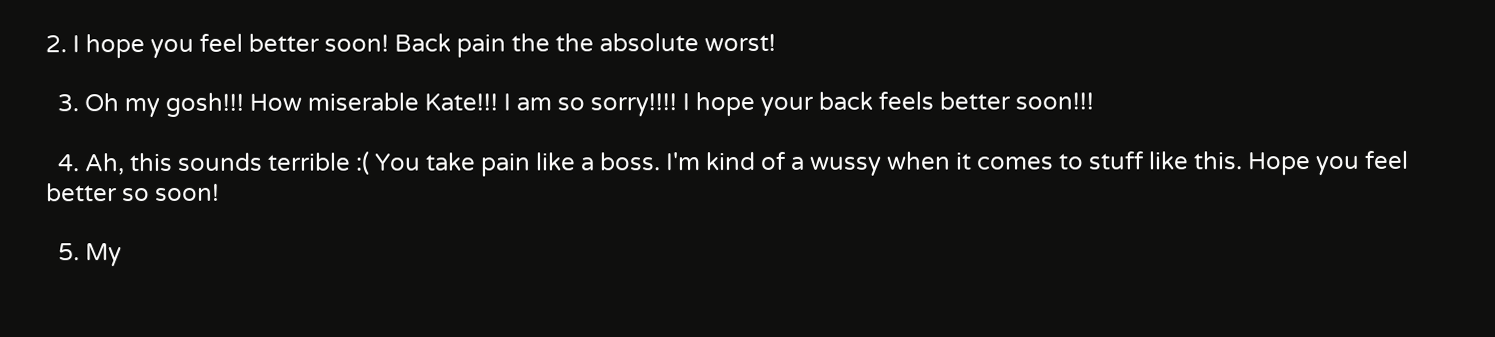2. I hope you feel better soon! Back pain the the absolute worst!

  3. Oh my gosh!!! How miserable Kate!!! I am so sorry!!!! I hope your back feels better soon!!!

  4. Ah, this sounds terrible :( You take pain like a boss. I'm kind of a wussy when it comes to stuff like this. Hope you feel better so soon!

  5. My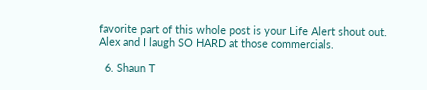favorite part of this whole post is your Life Alert shout out. Alex and I laugh SO HARD at those commercials.

  6. Shaun T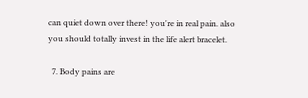can quiet down over there! you're in real pain. also you should totally invest in the life alert bracelet.

  7. Body pains are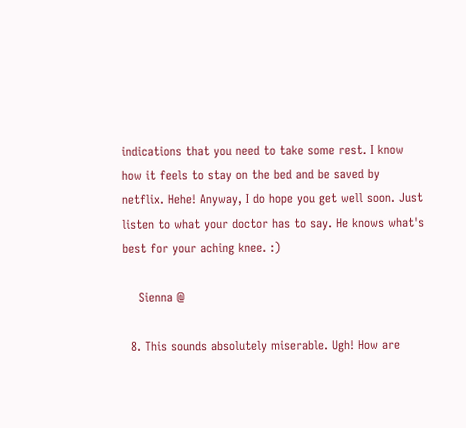indications that you need to take some rest. I know how it feels to stay on the bed and be saved by netflix. Hehe! Anyway, I do hope you get well soon. Just listen to what your doctor has to say. He knows what's best for your aching knee. :)

    Sienna @

  8. This sounds absolutely miserable. Ugh! How are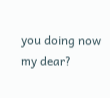you doing now my dear?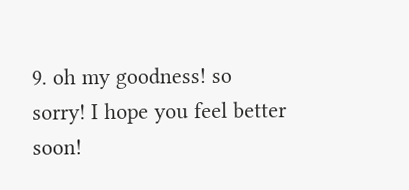9. oh my goodness! so sorry! I hope you feel better soon!